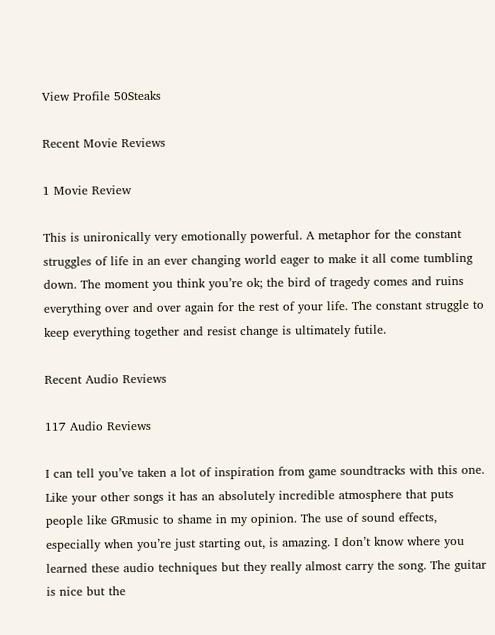View Profile 50Steaks

Recent Movie Reviews

1 Movie Review

This is unironically very emotionally powerful. A metaphor for the constant struggles of life in an ever changing world eager to make it all come tumbling down. The moment you think you’re ok; the bird of tragedy comes and ruins everything over and over again for the rest of your life. The constant struggle to keep everything together and resist change is ultimately futile.

Recent Audio Reviews

117 Audio Reviews

I can tell you’ve taken a lot of inspiration from game soundtracks with this one. Like your other songs it has an absolutely incredible atmosphere that puts people like GRmusic to shame in my opinion. The use of sound effects, especially when you’re just starting out, is amazing. I don’t know where you learned these audio techniques but they really almost carry the song. The guitar is nice but the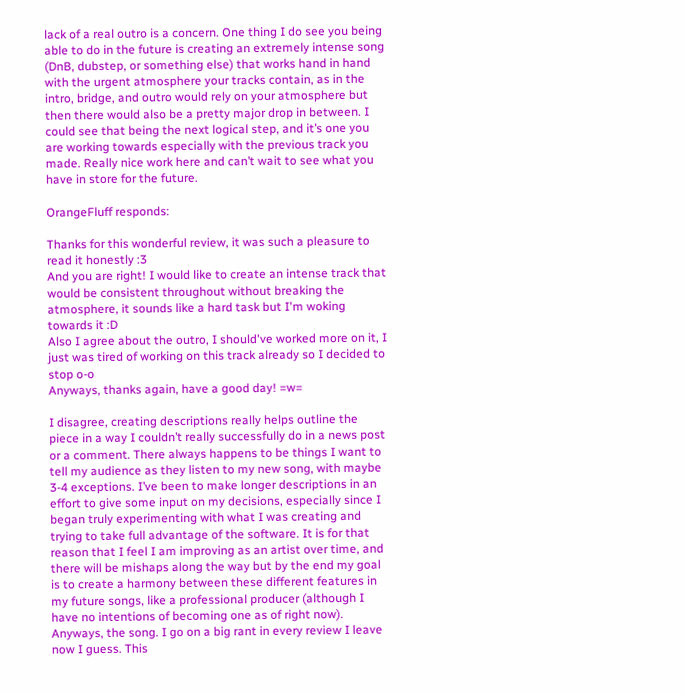lack of a real outro is a concern. One thing I do see you being able to do in the future is creating an extremely intense song (DnB, dubstep, or something else) that works hand in hand with the urgent atmosphere your tracks contain, as in the intro, bridge, and outro would rely on your atmosphere but then there would also be a pretty major drop in between. I could see that being the next logical step, and it’s one you are working towards especially with the previous track you made. Really nice work here and can’t wait to see what you have in store for the future.

OrangeFluff responds:

Thanks for this wonderful review, it was such a pleasure to read it honestly :3
And you are right! I would like to create an intense track that would be consistent throughout without breaking the atmosphere, it sounds like a hard task but I'm woking towards it :D
Also I agree about the outro, I should've worked more on it, I just was tired of working on this track already so I decided to stop o-o
Anyways, thanks again, have a good day! =w=

I disagree, creating descriptions really helps outline the piece in a way I couldn’t really successfully do in a news post or a comment. There always happens to be things I want to tell my audience as they listen to my new song, with maybe 3-4 exceptions. I’ve been to make longer descriptions in an effort to give some input on my decisions, especially since I began truly experimenting with what I was creating and trying to take full advantage of the software. It is for that reason that I feel I am improving as an artist over time, and there will be mishaps along the way but by the end my goal is to create a harmony between these different features in my future songs, like a professional producer (although I have no intentions of becoming one as of right now).
Anyways, the song. I go on a big rant in every review I leave now I guess. This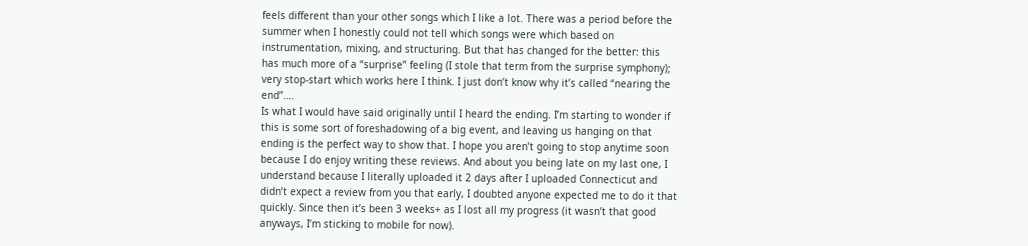feels different than your other songs which I like a lot. There was a period before the summer when I honestly could not tell which songs were which based on instrumentation, mixing, and structuring. But that has changed for the better: this has much more of a “surprise” feeling (I stole that term from the surprise symphony); very stop-start which works here I think. I just don’t know why it’s called “nearing the end”….
Is what I would have said originally until I heard the ending. I’m starting to wonder if this is some sort of foreshadowing of a big event, and leaving us hanging on that ending is the perfect way to show that. I hope you aren’t going to stop anytime soon because I do enjoy writing these reviews. And about you being late on my last one, I understand because I literally uploaded it 2 days after I uploaded Connecticut and didn’t expect a review from you that early, I doubted anyone expected me to do it that quickly. Since then it’s been 3 weeks+ as I lost all my progress (it wasn’t that good anyways, I’m sticking to mobile for now).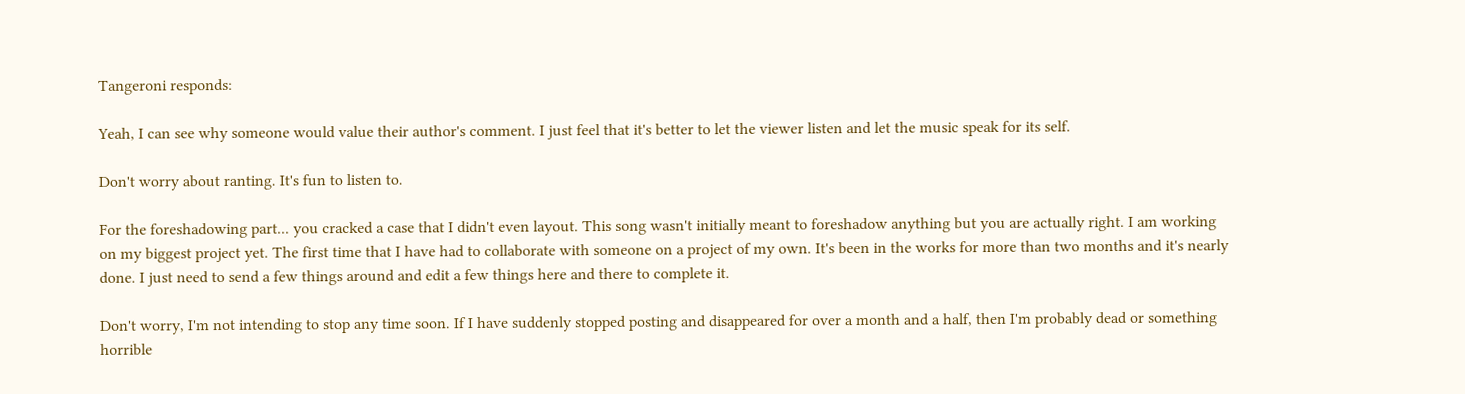Tangeroni responds:

Yeah, I can see why someone would value their author's comment. I just feel that it's better to let the viewer listen and let the music speak for its self.

Don't worry about ranting. It's fun to listen to.

For the foreshadowing part... you cracked a case that I didn't even layout. This song wasn't initially meant to foreshadow anything but you are actually right. I am working on my biggest project yet. The first time that I have had to collaborate with someone on a project of my own. It's been in the works for more than two months and it's nearly done. I just need to send a few things around and edit a few things here and there to complete it.

Don't worry, I'm not intending to stop any time soon. If I have suddenly stopped posting and disappeared for over a month and a half, then I'm probably dead or something horrible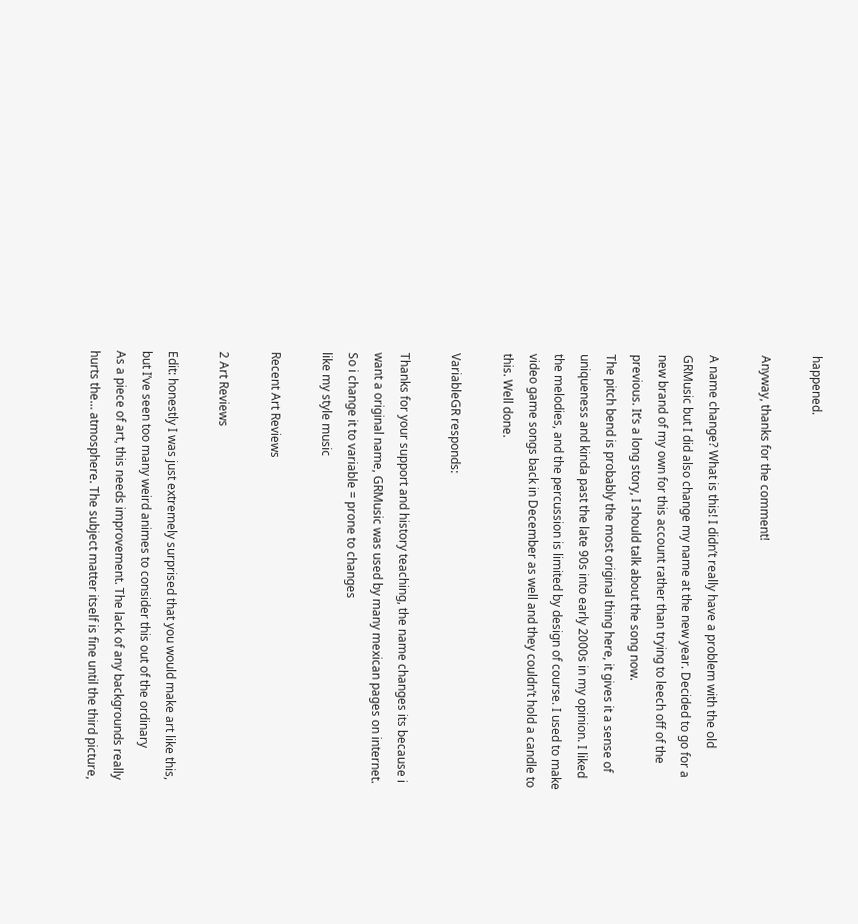happened.

Anyway, thanks for the comment!

A name change? What is this! I didn’t really have a problem with the old GRMusic but I did also change my name at the new year. Decided to go for a new brand of my own for this account rather than trying to leech off of the previous. It’s a long story, I should talk about the song now.
The pitch bend is probably the most original thing here, it gives it a sense of uniqueness and kinda past the late 90s into early 2000s in my opinion. I liked the melodies, and the percussion is limited by design of course. I used to make video game songs back in December as well and they couldn’t hold a candle to this. Well done.

VariableGR responds:

Thanks for your support and history teaching, the name changes its because i want a original name, GRMusic was used by many mexican pages on internet.
So i change it to variable = prone to changes
like my style music

Recent Art Reviews

2 Art Reviews

Edit: honestly I was just extremely surprised that you would make art like this, but I’ve seen too many weird animes to consider this out of the ordinary
As a piece of art, this needs improvement. The lack of any backgrounds really hurts the… atmosphere. The subject matter itself is fine until the third picture,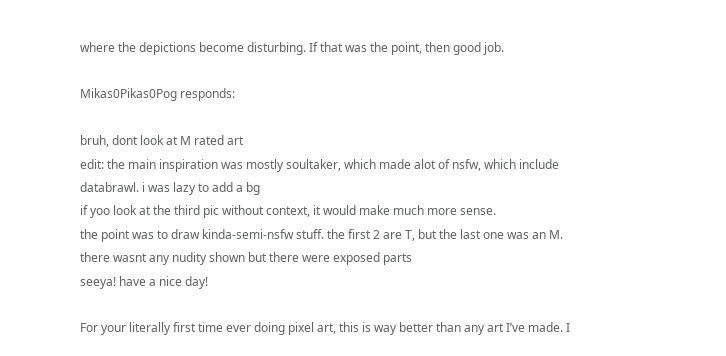where the depictions become disturbing. If that was the point, then good job.

Mikas0Pikas0Pog responds:

bruh, dont look at M rated art
edit: the main inspiration was mostly soultaker, which made alot of nsfw, which include databrawl. i was lazy to add a bg
if yoo look at the third pic without context, it would make much more sense.
the point was to draw kinda-semi-nsfw stuff. the first 2 are T, but the last one was an M. there wasnt any nudity shown but there were exposed parts
seeya! have a nice day!

For your literally first time ever doing pixel art, this is way better than any art I’ve made. I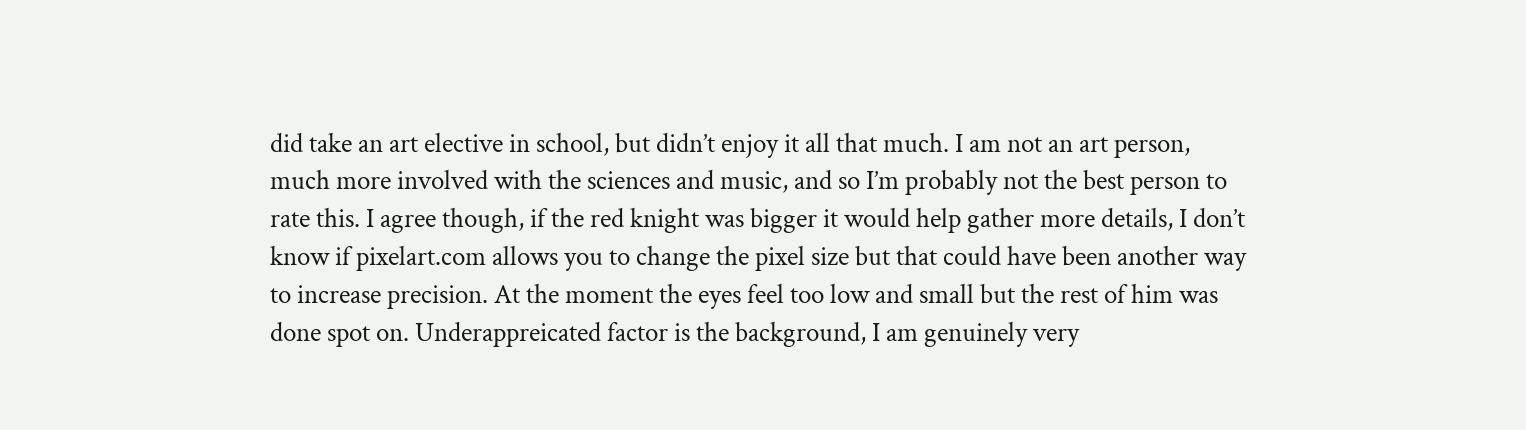did take an art elective in school, but didn’t enjoy it all that much. I am not an art person, much more involved with the sciences and music, and so I’m probably not the best person to rate this. I agree though, if the red knight was bigger it would help gather more details, I don’t know if pixelart.com allows you to change the pixel size but that could have been another way to increase precision. At the moment the eyes feel too low and small but the rest of him was done spot on. Underappreicated factor is the background, I am genuinely very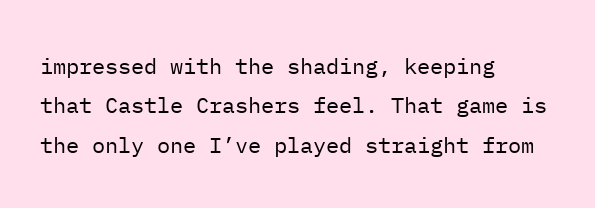impressed with the shading, keeping that Castle Crashers feel. That game is the only one I’ve played straight from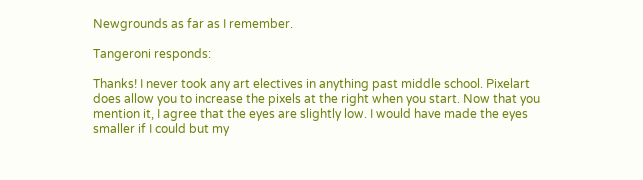Newgrounds as far as I remember.

Tangeroni responds:

Thanks! I never took any art electives in anything past middle school. Pixelart does allow you to increase the pixels at the right when you start. Now that you mention it, I agree that the eyes are slightly low. I would have made the eyes smaller if I could but my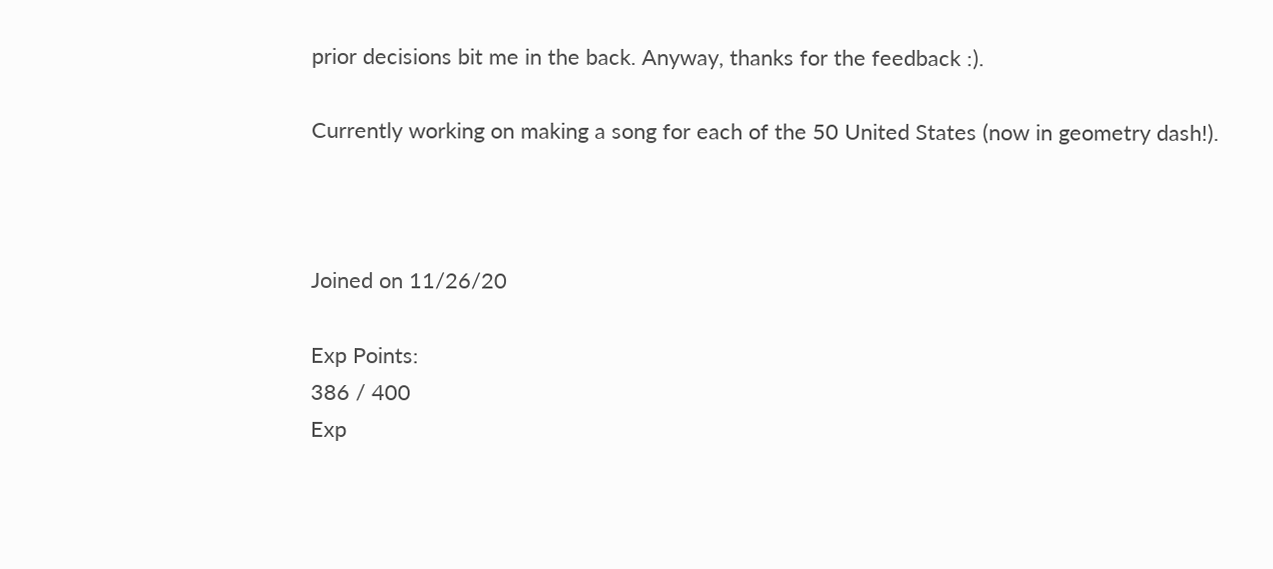prior decisions bit me in the back. Anyway, thanks for the feedback :).

Currently working on making a song for each of the 50 United States (now in geometry dash!).



Joined on 11/26/20

Exp Points:
386 / 400
Exp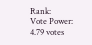Rank:
Vote Power:
4.79 votes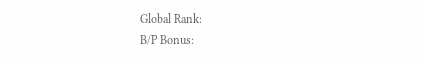Global Rank:
B/P Bonus: